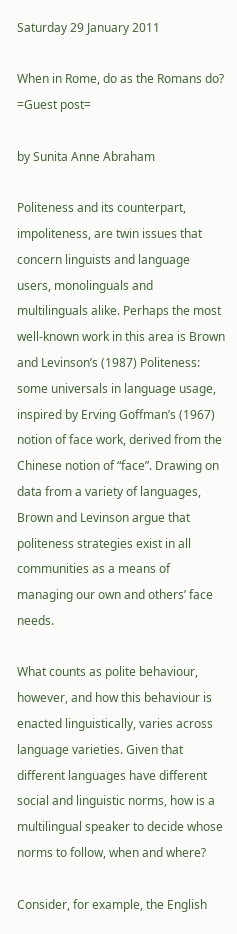Saturday 29 January 2011

When in Rome, do as the Romans do?
=Guest post=

by Sunita Anne Abraham

Politeness and its counterpart, impoliteness, are twin issues that concern linguists and language users, monolinguals and multilinguals alike. Perhaps the most well-known work in this area is Brown and Levinson’s (1987) Politeness: some universals in language usage, inspired by Erving Goffman’s (1967) notion of face work, derived from the Chinese notion of “face”. Drawing on data from a variety of languages, Brown and Levinson argue that politeness strategies exist in all communities as a means of managing our own and others’ face needs.

What counts as polite behaviour, however, and how this behaviour is enacted linguistically, varies across language varieties. Given that different languages have different social and linguistic norms, how is a multilingual speaker to decide whose norms to follow, when and where?

Consider, for example, the English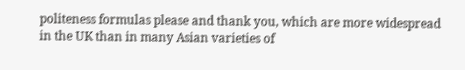politeness formulas please and thank you, which are more widespread in the UK than in many Asian varieties of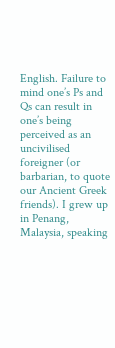English. Failure to mind one’s Ps and Qs can result in one’s being perceived as an uncivilised foreigner (or barbarian, to quote our Ancient Greek friends). I grew up in Penang, Malaysia, speaking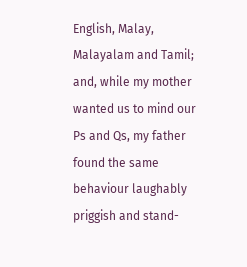English, Malay, Malayalam and Tamil; and, while my mother wanted us to mind our Ps and Qs, my father found the same behaviour laughably priggish and stand-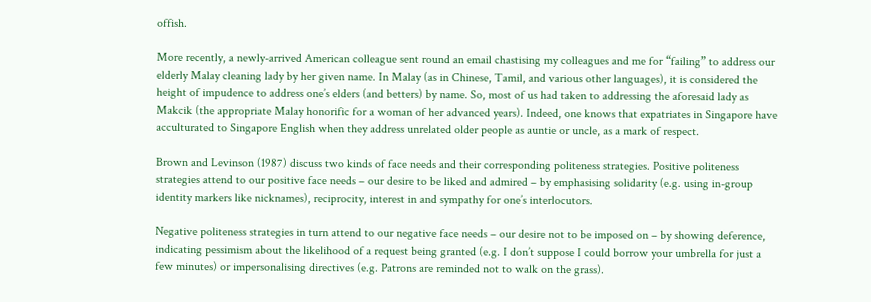offish.

More recently, a newly-arrived American colleague sent round an email chastising my colleagues and me for “failing” to address our elderly Malay cleaning lady by her given name. In Malay (as in Chinese, Tamil, and various other languages), it is considered the height of impudence to address one’s elders (and betters) by name. So, most of us had taken to addressing the aforesaid lady as Makcik (the appropriate Malay honorific for a woman of her advanced years). Indeed, one knows that expatriates in Singapore have acculturated to Singapore English when they address unrelated older people as auntie or uncle, as a mark of respect.

Brown and Levinson (1987) discuss two kinds of face needs and their corresponding politeness strategies. Positive politeness strategies attend to our positive face needs – our desire to be liked and admired – by emphasising solidarity (e.g. using in-group identity markers like nicknames), reciprocity, interest in and sympathy for one’s interlocutors.

Negative politeness strategies in turn attend to our negative face needs – our desire not to be imposed on – by showing deference, indicating pessimism about the likelihood of a request being granted (e.g. I don’t suppose I could borrow your umbrella for just a few minutes) or impersonalising directives (e.g. Patrons are reminded not to walk on the grass).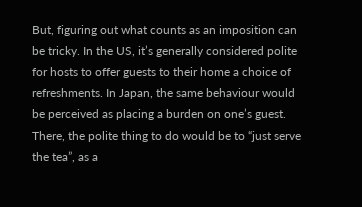But, figuring out what counts as an imposition can be tricky. In the US, it’s generally considered polite for hosts to offer guests to their home a choice of refreshments. In Japan, the same behaviour would be perceived as placing a burden on one’s guest. There, the polite thing to do would be to “just serve the tea”, as a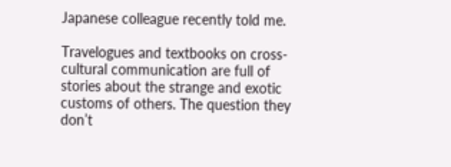Japanese colleague recently told me.

Travelogues and textbooks on cross-cultural communication are full of stories about the strange and exotic customs of others. The question they don’t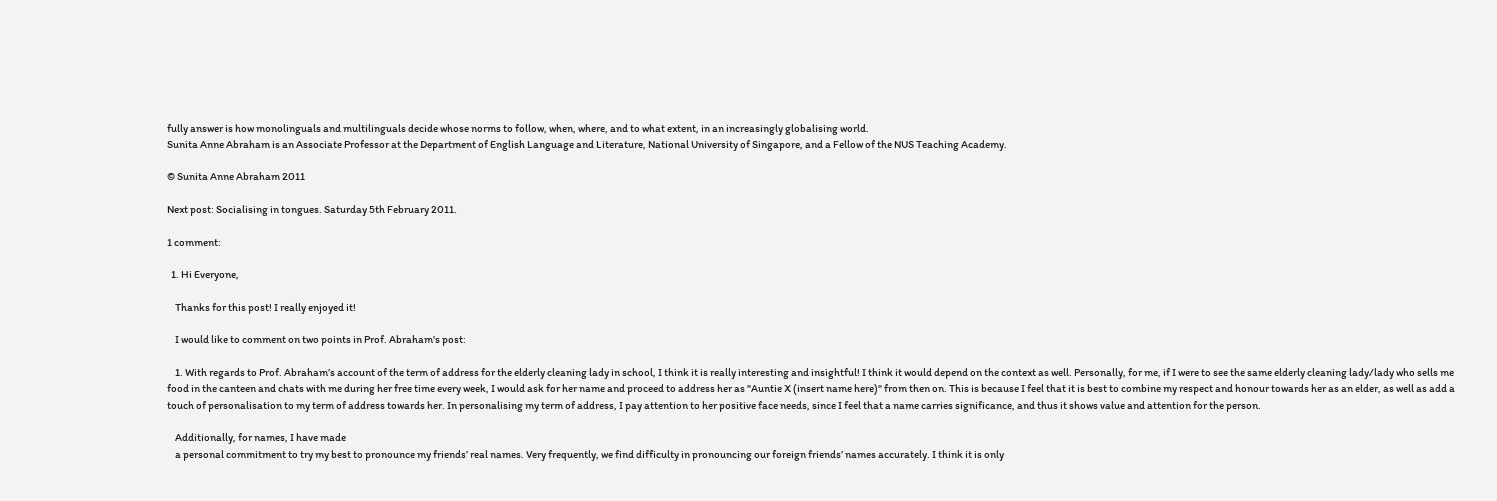fully answer is how monolinguals and multilinguals decide whose norms to follow, when, where, and to what extent, in an increasingly globalising world.
Sunita Anne Abraham is an Associate Professor at the Department of English Language and Literature, National University of Singapore, and a Fellow of the NUS Teaching Academy.

© Sunita Anne Abraham 2011

Next post: Socialising in tongues. Saturday 5th February 2011.

1 comment:

  1. Hi Everyone,

    Thanks for this post! I really enjoyed it!

    I would like to comment on two points in Prof. Abraham's post:

    1. With regards to Prof. Abraham’s account of the term of address for the elderly cleaning lady in school, I think it is really interesting and insightful! I think it would depend on the context as well. Personally, for me, if I were to see the same elderly cleaning lady/lady who sells me food in the canteen and chats with me during her free time every week, I would ask for her name and proceed to address her as "Auntie X (insert name here)" from then on. This is because I feel that it is best to combine my respect and honour towards her as an elder, as well as add a touch of personalisation to my term of address towards her. In personalising my term of address, I pay attention to her positive face needs, since I feel that a name carries significance, and thus it shows value and attention for the person.

    Additionally, for names, I have made
    a personal commitment to try my best to pronounce my friends’ real names. Very frequently, we find difficulty in pronouncing our foreign friends’ names accurately. I think it is only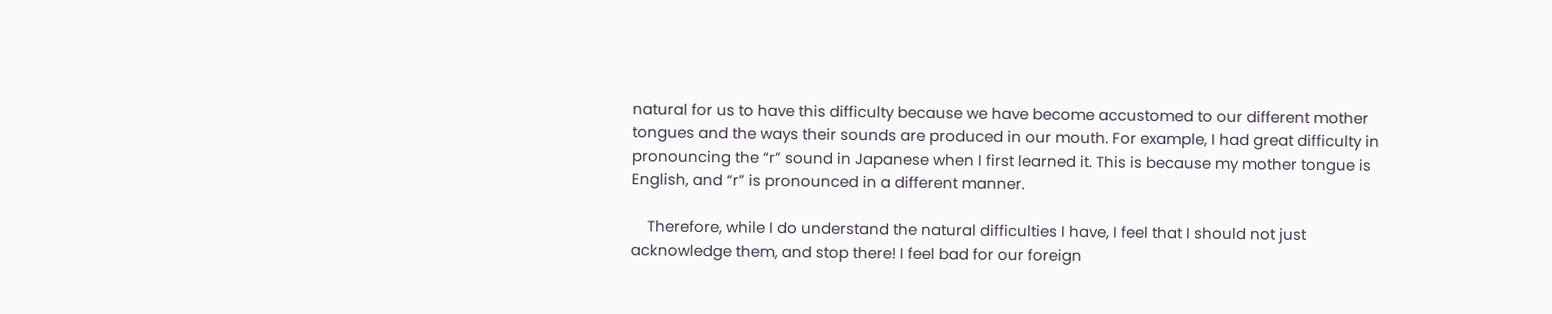natural for us to have this difficulty because we have become accustomed to our different mother tongues and the ways their sounds are produced in our mouth. For example, I had great difficulty in pronouncing the “r” sound in Japanese when I first learned it. This is because my mother tongue is English, and “r” is pronounced in a different manner.

    Therefore, while I do understand the natural difficulties I have, I feel that I should not just acknowledge them, and stop there! I feel bad for our foreign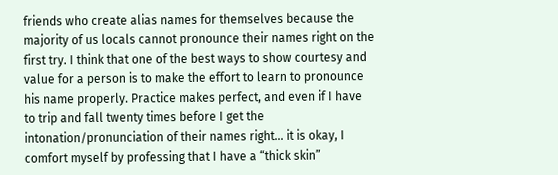friends who create alias names for themselves because the majority of us locals cannot pronounce their names right on the first try. I think that one of the best ways to show courtesy and value for a person is to make the effort to learn to pronounce his name properly. Practice makes perfect, and even if I have to trip and fall twenty times before I get the intonation/pronunciation of their names right… it is okay, I comfort myself by professing that I have a “thick skin”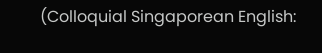(Colloquial Singaporean English: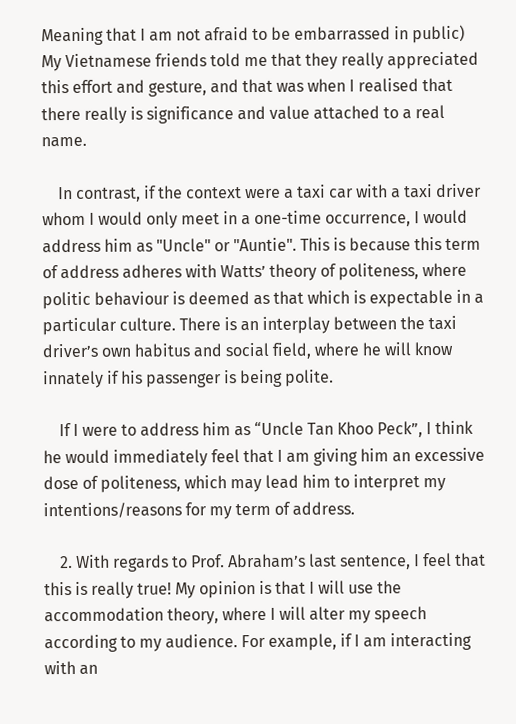Meaning that I am not afraid to be embarrassed in public) My Vietnamese friends told me that they really appreciated this effort and gesture, and that was when I realised that there really is significance and value attached to a real name.

    In contrast, if the context were a taxi car with a taxi driver whom I would only meet in a one-time occurrence, I would address him as "Uncle" or "Auntie". This is because this term of address adheres with Watts’ theory of politeness, where politic behaviour is deemed as that which is expectable in a particular culture. There is an interplay between the taxi driver’s own habitus and social field, where he will know innately if his passenger is being polite.

    If I were to address him as “Uncle Tan Khoo Peck”, I think he would immediately feel that I am giving him an excessive dose of politeness, which may lead him to interpret my intentions/reasons for my term of address.

    2. With regards to Prof. Abraham’s last sentence, I feel that this is really true! My opinion is that I will use the accommodation theory, where I will alter my speech according to my audience. For example, if I am interacting with an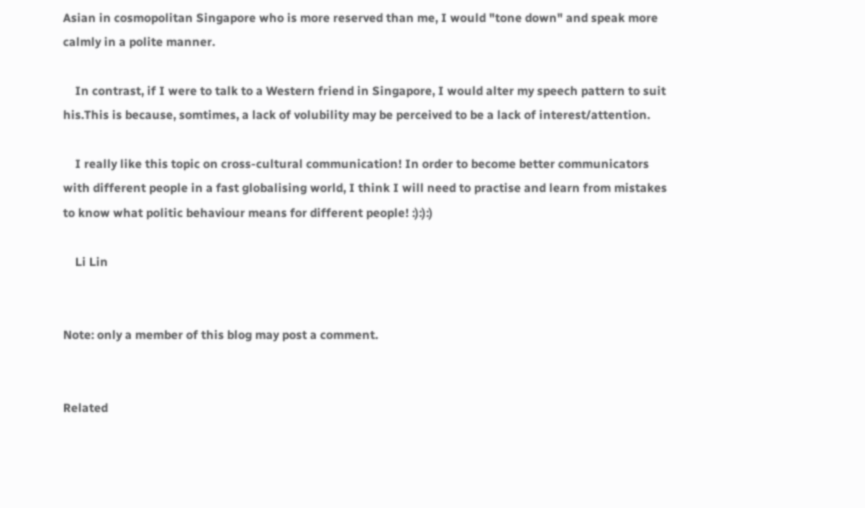Asian in cosmopolitan Singapore who is more reserved than me, I would "tone down" and speak more calmly in a polite manner.

    In contrast, if I were to talk to a Western friend in Singapore, I would alter my speech pattern to suit his.This is because, somtimes, a lack of volubility may be perceived to be a lack of interest/attention.

    I really like this topic on cross-cultural communication! In order to become better communicators with different people in a fast globalising world, I think I will need to practise and learn from mistakes to know what politic behaviour means for different people! :):):)

    Li Lin


Note: only a member of this blog may post a comment.


Related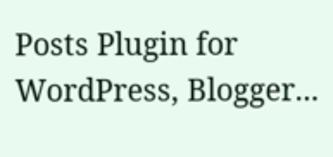Posts Plugin for WordPress, Blogger...